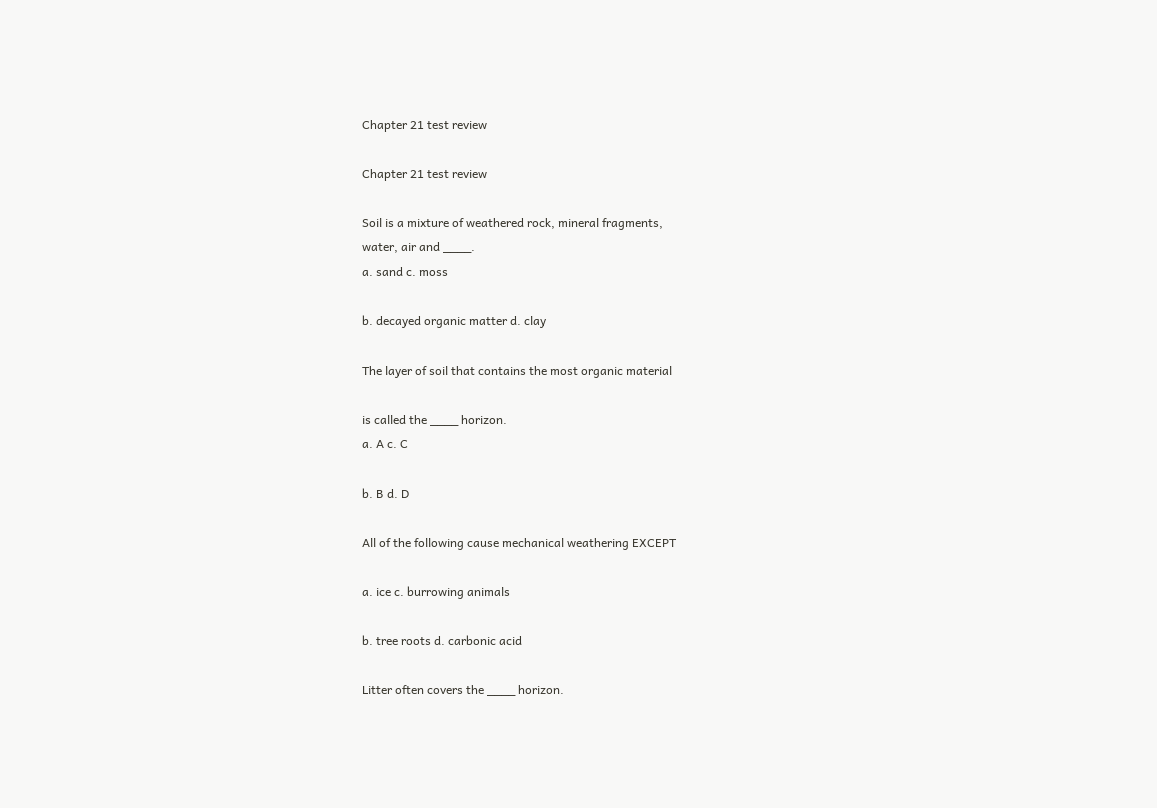Chapter 21 test review

Chapter 21 test review

Soil is a mixture of weathered rock, mineral fragments,
water, air and ____.
a. sand c. moss

b. decayed organic matter d. clay

The layer of soil that contains the most organic material

is called the ____ horizon.
a. A c. C

b. B d. D

All of the following cause mechanical weathering EXCEPT

a. ice c. burrowing animals

b. tree roots d. carbonic acid

Litter often covers the ____ horizon.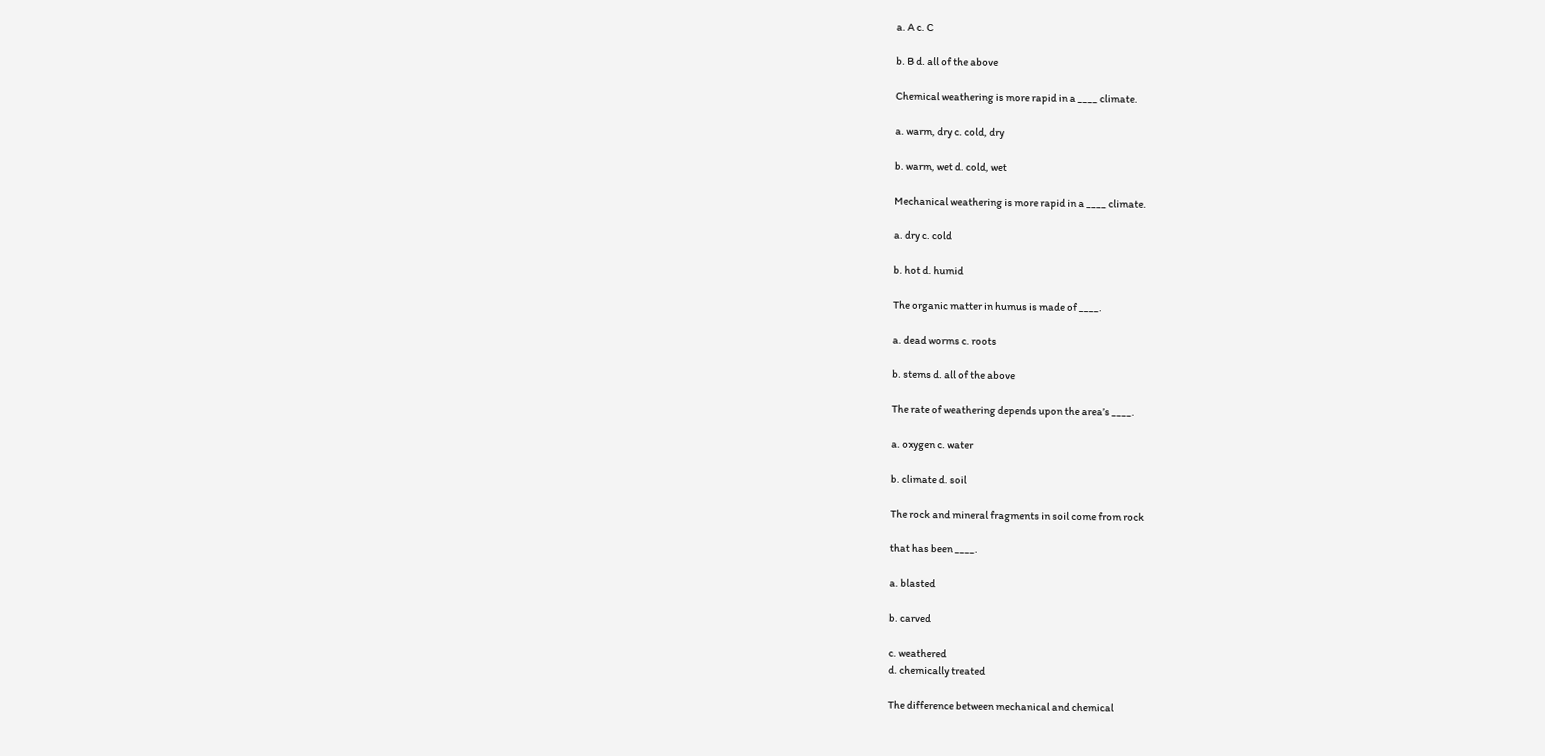a. A c. C

b. B d. all of the above

Chemical weathering is more rapid in a ____ climate.

a. warm, dry c. cold, dry

b. warm, wet d. cold, wet

Mechanical weathering is more rapid in a ____ climate.

a. dry c. cold

b. hot d. humid

The organic matter in humus is made of ____.

a. dead worms c. roots

b. stems d. all of the above

The rate of weathering depends upon the area’s ____.

a. oxygen c. water

b. climate d. soil

The rock and mineral fragments in soil come from rock

that has been ____.

a. blasted

b. carved

c. weathered
d. chemically treated

The difference between mechanical and chemical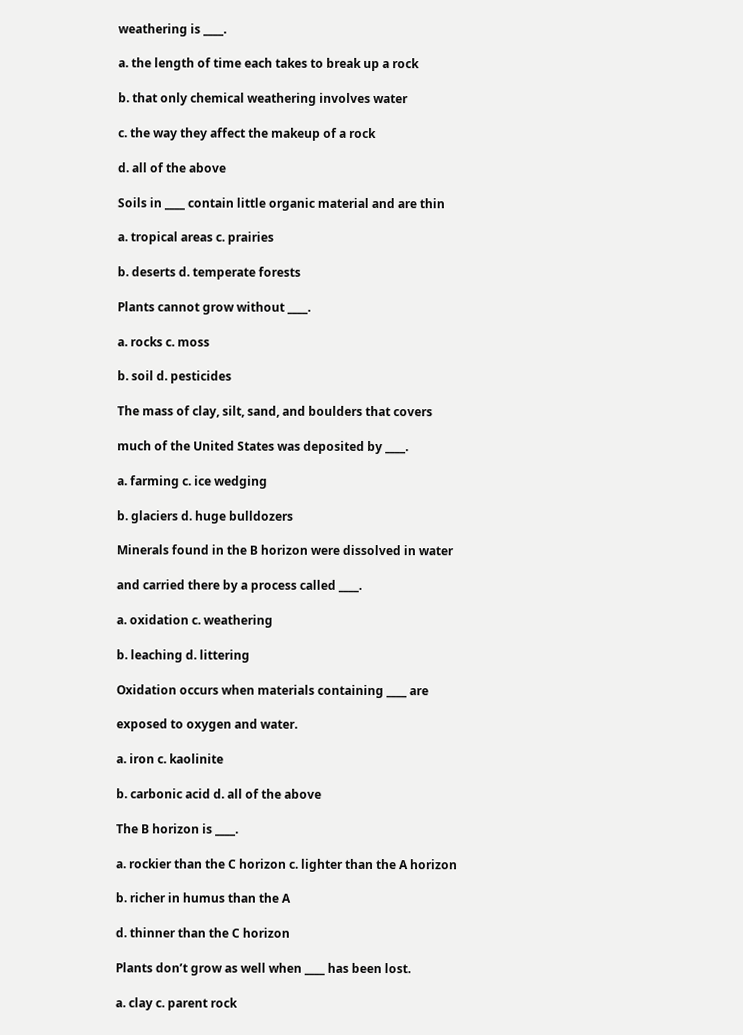weathering is ____.

a. the length of time each takes to break up a rock

b. that only chemical weathering involves water

c. the way they affect the makeup of a rock

d. all of the above

Soils in ____ contain little organic material and are thin

a. tropical areas c. prairies

b. deserts d. temperate forests

Plants cannot grow without ____.

a. rocks c. moss

b. soil d. pesticides

The mass of clay, silt, sand, and boulders that covers

much of the United States was deposited by ____.

a. farming c. ice wedging

b. glaciers d. huge bulldozers

Minerals found in the B horizon were dissolved in water

and carried there by a process called ____.

a. oxidation c. weathering

b. leaching d. littering

Oxidation occurs when materials containing ____ are

exposed to oxygen and water.

a. iron c. kaolinite

b. carbonic acid d. all of the above

The B horizon is ____.

a. rockier than the C horizon c. lighter than the A horizon

b. richer in humus than the A

d. thinner than the C horizon

Plants don’t grow as well when ____ has been lost.

a. clay c. parent rock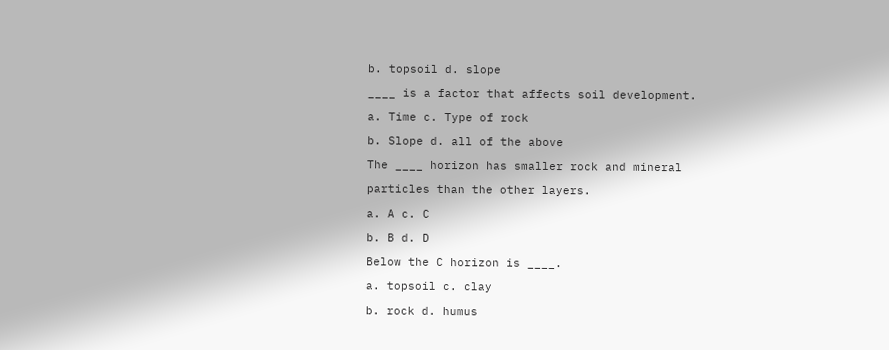b. topsoil d. slope

____ is a factor that affects soil development.

a. Time c. Type of rock

b. Slope d. all of the above

The ____ horizon has smaller rock and mineral

particles than the other layers.

a. A c. C

b. B d. D

Below the C horizon is ____.

a. topsoil c. clay

b. rock d. humus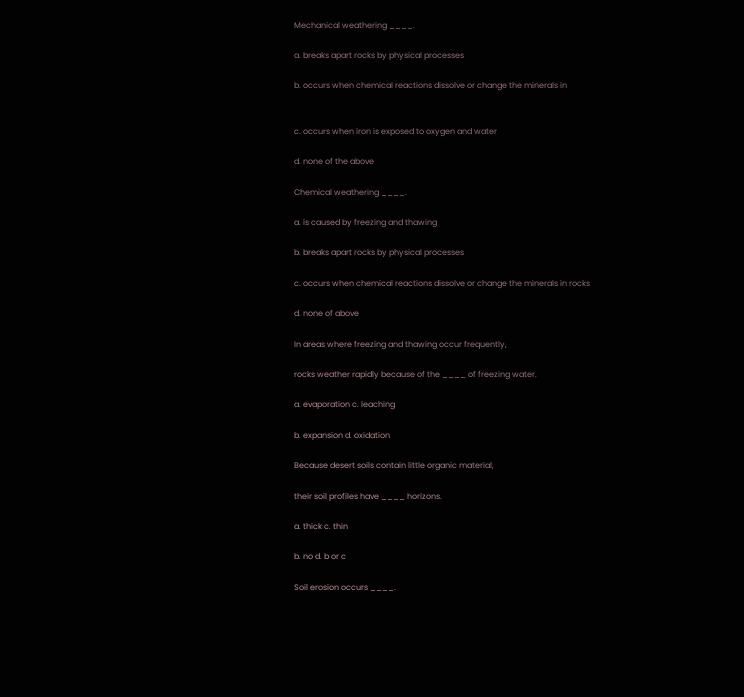Mechanical weathering ____.

a. breaks apart rocks by physical processes

b. occurs when chemical reactions dissolve or change the minerals in


c. occurs when iron is exposed to oxygen and water

d. none of the above

Chemical weathering ____.

a. is caused by freezing and thawing

b. breaks apart rocks by physical processes

c. occurs when chemical reactions dissolve or change the minerals in rocks

d. none of above

In areas where freezing and thawing occur frequently,

rocks weather rapidly because of the ____ of freezing water.

a. evaporation c. leaching

b. expansion d. oxidation

Because desert soils contain little organic material,

their soil profiles have ____ horizons.

a. thick c. thin

b. no d. b or c

Soil erosion occurs ____.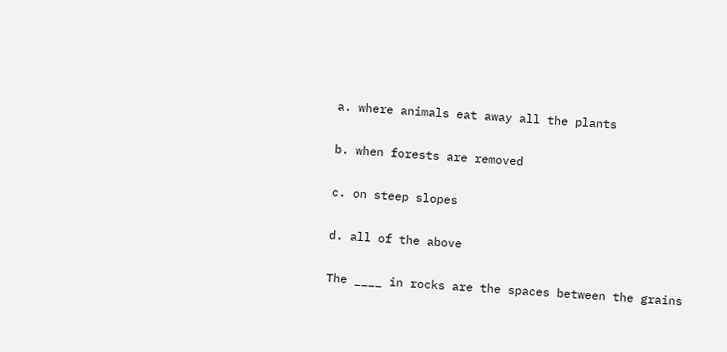a. where animals eat away all the plants

b. when forests are removed

c. on steep slopes

d. all of the above

The ____ in rocks are the spaces between the grains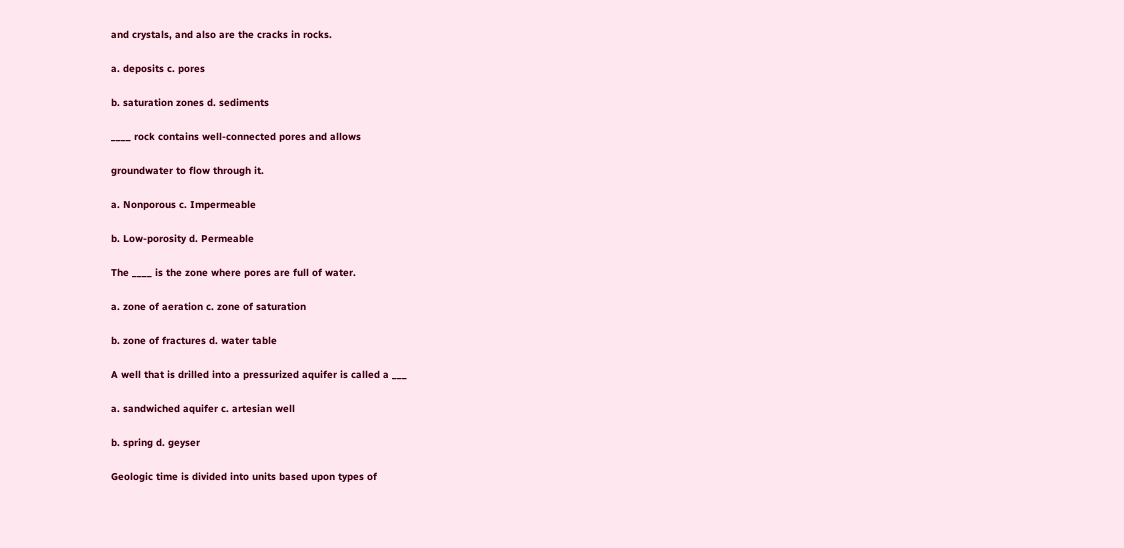and crystals, and also are the cracks in rocks.

a. deposits c. pores

b. saturation zones d. sediments

____ rock contains well-connected pores and allows

groundwater to flow through it.

a. Nonporous c. Impermeable

b. Low-porosity d. Permeable

The ____ is the zone where pores are full of water.

a. zone of aeration c. zone of saturation

b. zone of fractures d. water table

A well that is drilled into a pressurized aquifer is called a ___

a. sandwiched aquifer c. artesian well

b. spring d. geyser

Geologic time is divided into units based upon types of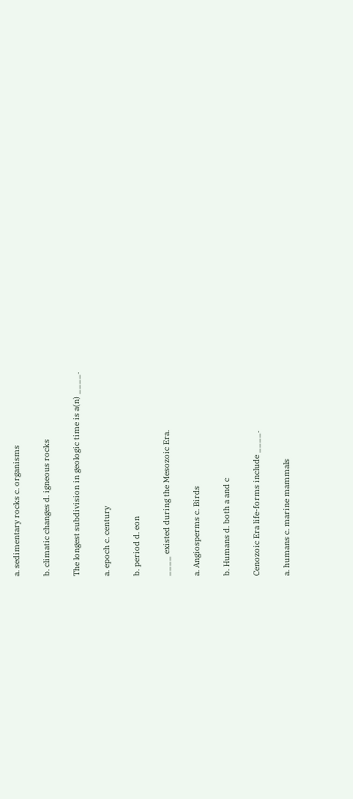a. sedimentary rocks c. organisms

b. climatic changes d. igneous rocks

The longest subdivision in geologic time is a(n) ____.

a. epoch c. century

b. period d. eon

____ existed during the Mesozoic Era.

a. Angiosperms c. Birds

b. Humans d. both a and c

Cenozoic Era life-forms include ____.

a. humans c. marine mammals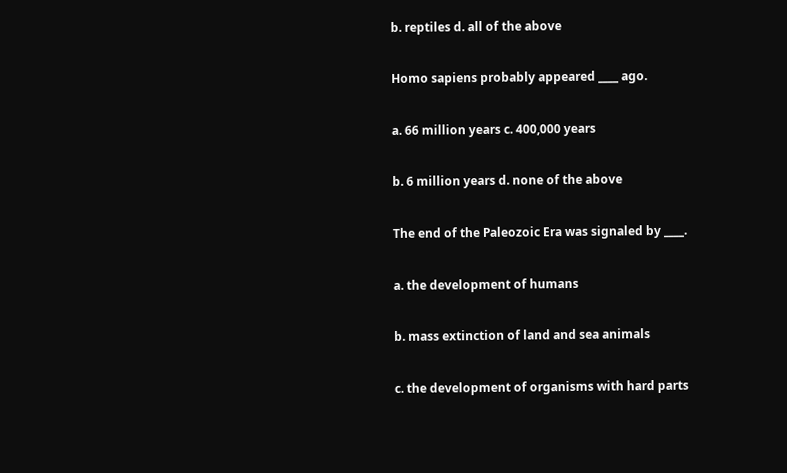b. reptiles d. all of the above

Homo sapiens probably appeared ____ ago.

a. 66 million years c. 400,000 years

b. 6 million years d. none of the above

The end of the Paleozoic Era was signaled by ____.

a. the development of humans

b. mass extinction of land and sea animals

c. the development of organisms with hard parts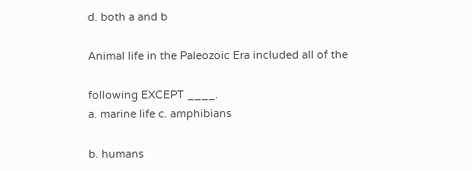d. both a and b

Animal life in the Paleozoic Era included all of the

following EXCEPT ____.
a. marine life c. amphibians

b. humans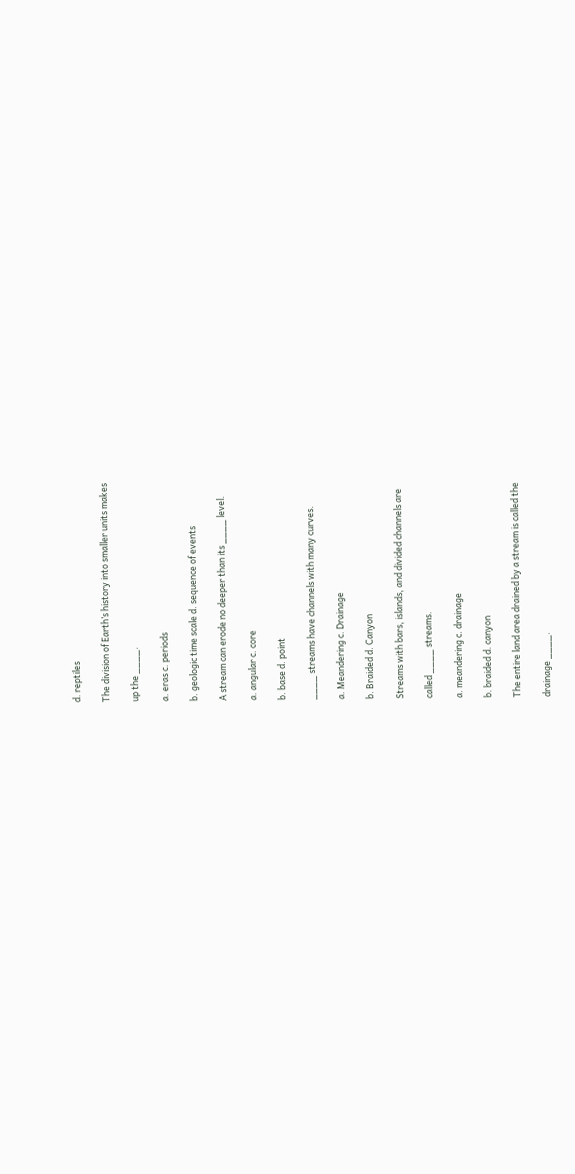d. reptiles

The division of Earth’s history into smaller units makes

up the ____.

a. eras c. periods

b. geologic time scale d. sequence of events

A stream can erode no deeper than its ____ level.

a. angular c. core

b. base d. point

____ streams have channels with many curves.

a. Meandering c. Drainage

b. Braided d. Canyon

Streams with bars, islands, and divided channels are

called ____ streams.

a. meandering c. drainage

b. braided d. canyon

The entire land area drained by a stream is called the

drainage ____.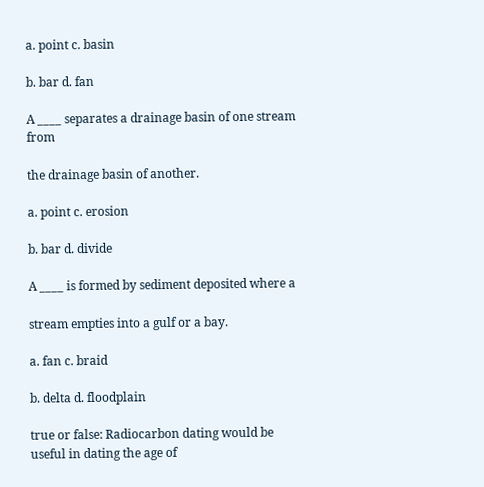a. point c. basin

b. bar d. fan

A ____ separates a drainage basin of one stream from

the drainage basin of another.

a. point c. erosion

b. bar d. divide

A ____ is formed by sediment deposited where a

stream empties into a gulf or a bay.

a. fan c. braid

b. delta d. floodplain

true or false: Radiocarbon dating would be useful in dating the age of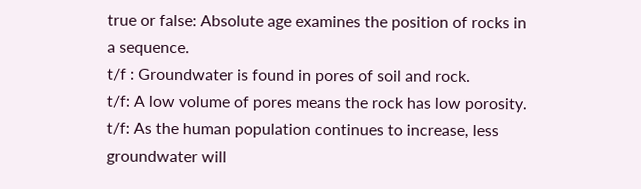true or false: Absolute age examines the position of rocks in a sequence.
t/f : Groundwater is found in pores of soil and rock.
t/f: A low volume of pores means the rock has low porosity.
t/f: As the human population continues to increase, less
groundwater will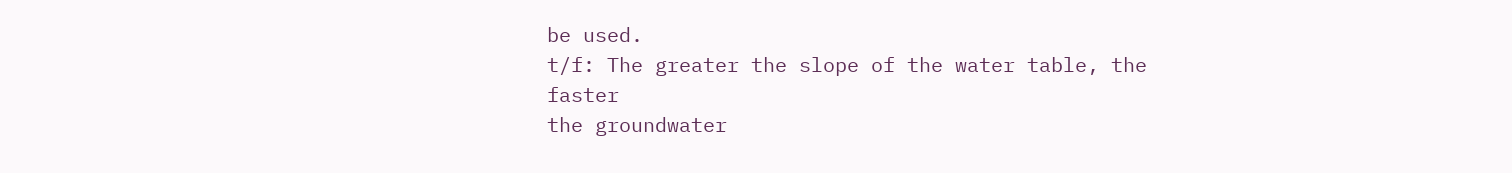be used.
t/f: The greater the slope of the water table, the faster
the groundwater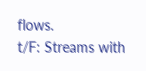flows.
t/F: Streams with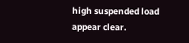high suspended load appear clear.